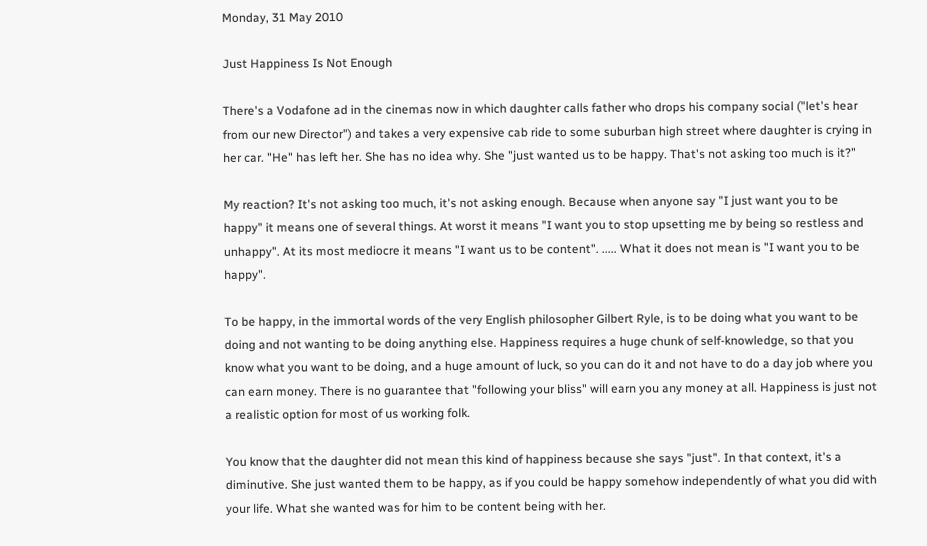Monday, 31 May 2010

Just Happiness Is Not Enough

There's a Vodafone ad in the cinemas now in which daughter calls father who drops his company social ("let's hear from our new Director") and takes a very expensive cab ride to some suburban high street where daughter is crying in her car. "He" has left her. She has no idea why. She "just wanted us to be happy. That's not asking too much is it?"

My reaction? It's not asking too much, it's not asking enough. Because when anyone say "I just want you to be happy" it means one of several things. At worst it means "I want you to stop upsetting me by being so restless and unhappy". At its most mediocre it means "I want us to be content". ..... What it does not mean is "I want you to be happy".

To be happy, in the immortal words of the very English philosopher Gilbert Ryle, is to be doing what you want to be doing and not wanting to be doing anything else. Happiness requires a huge chunk of self-knowledge, so that you know what you want to be doing, and a huge amount of luck, so you can do it and not have to do a day job where you can earn money. There is no guarantee that "following your bliss" will earn you any money at all. Happiness is just not a realistic option for most of us working folk.

You know that the daughter did not mean this kind of happiness because she says "just". In that context, it's a diminutive. She just wanted them to be happy, as if you could be happy somehow independently of what you did with your life. What she wanted was for him to be content being with her.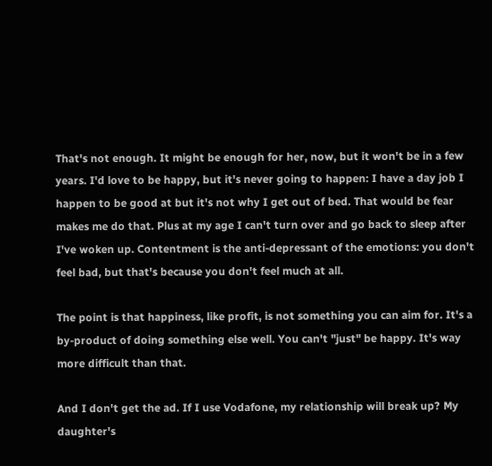That's not enough. It might be enough for her, now, but it won't be in a few years. I'd love to be happy, but it's never going to happen: I have a day job I happen to be good at but it's not why I get out of bed. That would be fear makes me do that. Plus at my age I can't turn over and go back to sleep after I've woken up. Contentment is the anti-depressant of the emotions: you don't feel bad, but that's because you don't feel much at all.

The point is that happiness, like profit, is not something you can aim for. It's a by-product of doing something else well. You can't "just" be happy. It's way more difficult than that.

And I don't get the ad. If I use Vodafone, my relationship will break up? My daughter's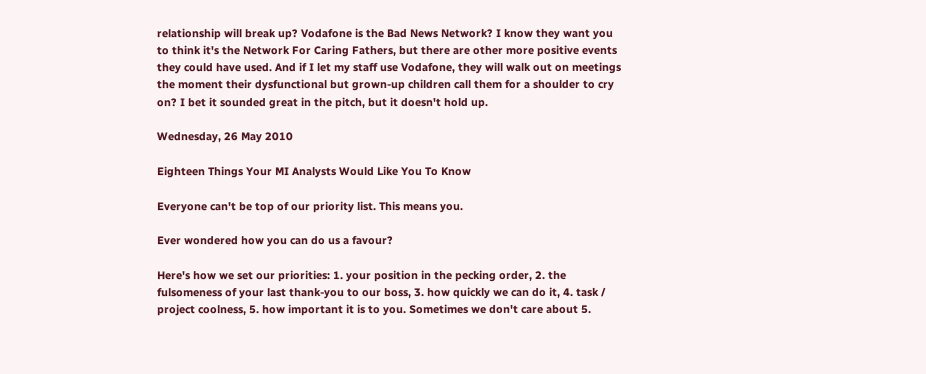relationship will break up? Vodafone is the Bad News Network? I know they want you to think it's the Network For Caring Fathers, but there are other more positive events they could have used. And if I let my staff use Vodafone, they will walk out on meetings the moment their dysfunctional but grown-up children call them for a shoulder to cry on? I bet it sounded great in the pitch, but it doesn't hold up.

Wednesday, 26 May 2010

Eighteen Things Your MI Analysts Would Like You To Know

Everyone can't be top of our priority list. This means you.

Ever wondered how you can do us a favour?

Here's how we set our priorities: 1. your position in the pecking order, 2. the fulsomeness of your last thank-you to our boss, 3. how quickly we can do it, 4. task / project coolness, 5. how important it is to you. Sometimes we don't care about 5.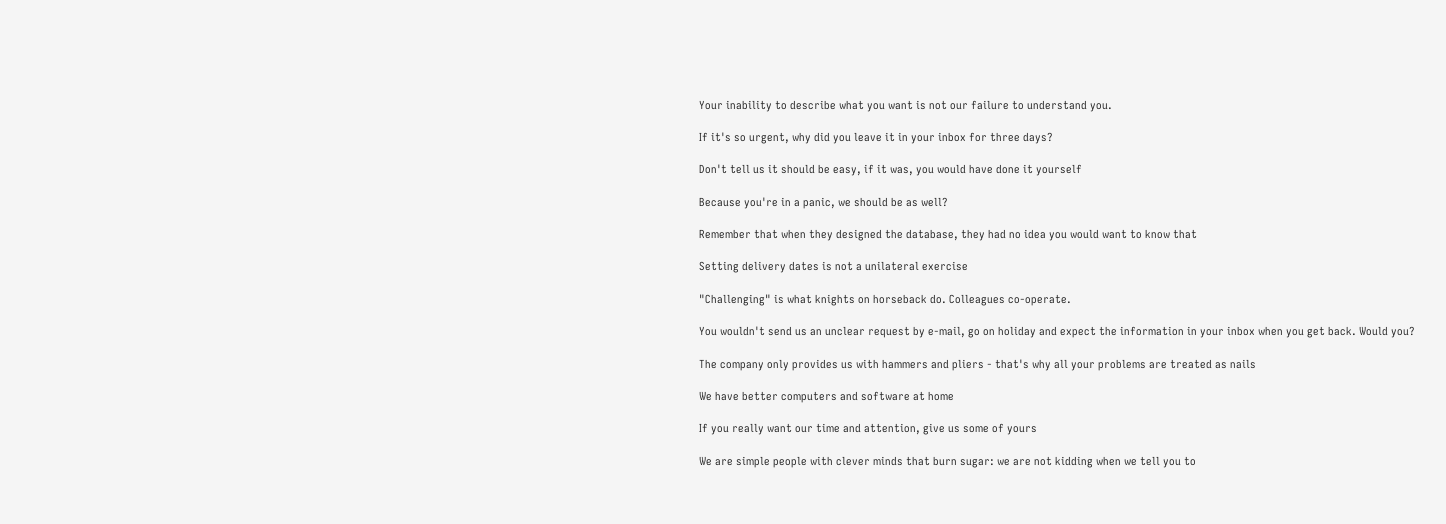Your inability to describe what you want is not our failure to understand you.

If it's so urgent, why did you leave it in your inbox for three days?

Don't tell us it should be easy, if it was, you would have done it yourself

Because you're in a panic, we should be as well?

Remember that when they designed the database, they had no idea you would want to know that

Setting delivery dates is not a unilateral exercise

"Challenging" is what knights on horseback do. Colleagues co-operate.

You wouldn't send us an unclear request by e-mail, go on holiday and expect the information in your inbox when you get back. Would you?

The company only provides us with hammers and pliers - that's why all your problems are treated as nails

We have better computers and software at home

If you really want our time and attention, give us some of yours

We are simple people with clever minds that burn sugar: we are not kidding when we tell you to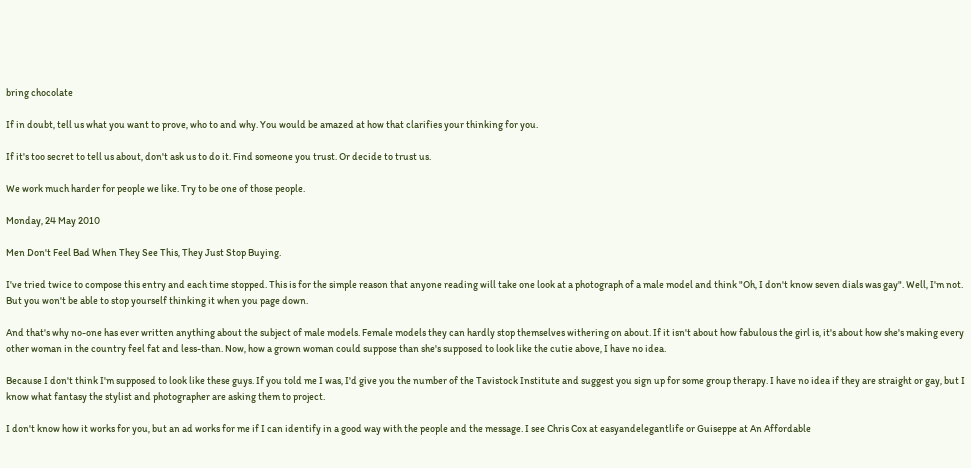bring chocolate

If in doubt, tell us what you want to prove, who to and why. You would be amazed at how that clarifies your thinking for you.

If it's too secret to tell us about, don't ask us to do it. Find someone you trust. Or decide to trust us.

We work much harder for people we like. Try to be one of those people.

Monday, 24 May 2010

Men Don't Feel Bad When They See This, They Just Stop Buying.

I've tried twice to compose this entry and each time stopped. This is for the simple reason that anyone reading will take one look at a photograph of a male model and think "Oh, I don't know seven dials was gay". Well, I'm not. But you won't be able to stop yourself thinking it when you page down.

And that's why no-one has ever written anything about the subject of male models. Female models they can hardly stop themselves withering on about. If it isn't about how fabulous the girl is, it's about how she's making every other woman in the country feel fat and less-than. Now, how a grown woman could suppose than she's supposed to look like the cutie above, I have no idea.

Because I don't think I'm supposed to look like these guys. If you told me I was, I'd give you the number of the Tavistock Institute and suggest you sign up for some group therapy. I have no idea if they are straight or gay, but I know what fantasy the stylist and photographer are asking them to project.

I don't know how it works for you, but an ad works for me if I can identify in a good way with the people and the message. I see Chris Cox at easyandelegantlife or Guiseppe at An Affordable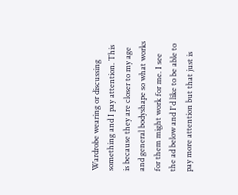Wardrobe wearing or discussing something and I pay attention. This is because they are closer to my age and general bodyshape so what works for them might work for me. I see the ad below and I'd like to be able to pay more attention but that just is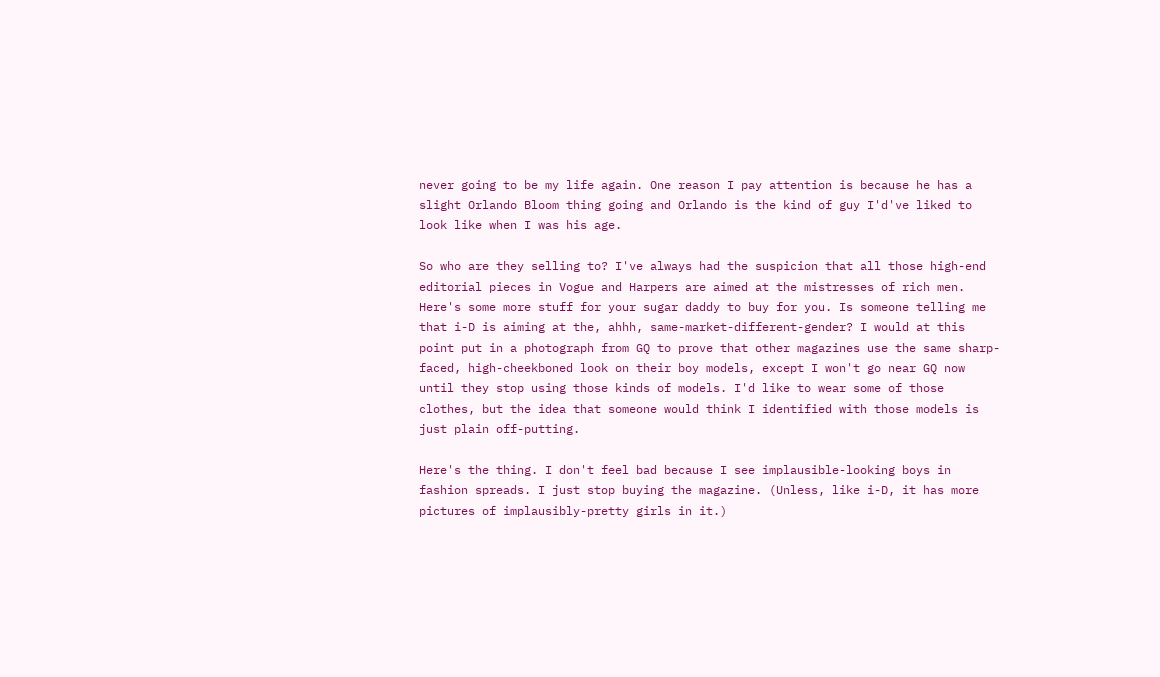never going to be my life again. One reason I pay attention is because he has a slight Orlando Bloom thing going and Orlando is the kind of guy I'd've liked to look like when I was his age.

So who are they selling to? I've always had the suspicion that all those high-end editorial pieces in Vogue and Harpers are aimed at the mistresses of rich men. Here's some more stuff for your sugar daddy to buy for you. Is someone telling me that i-D is aiming at the, ahhh, same-market-different-gender? I would at this point put in a photograph from GQ to prove that other magazines use the same sharp-faced, high-cheekboned look on their boy models, except I won't go near GQ now until they stop using those kinds of models. I'd like to wear some of those clothes, but the idea that someone would think I identified with those models is just plain off-putting.

Here's the thing. I don't feel bad because I see implausible-looking boys in fashion spreads. I just stop buying the magazine. (Unless, like i-D, it has more pictures of implausibly-pretty girls in it.)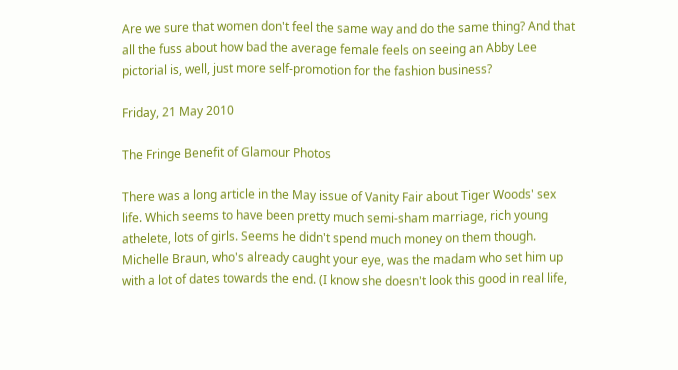Are we sure that women don't feel the same way and do the same thing? And that all the fuss about how bad the average female feels on seeing an Abby Lee pictorial is, well, just more self-promotion for the fashion business?

Friday, 21 May 2010

The Fringe Benefit of Glamour Photos

There was a long article in the May issue of Vanity Fair about Tiger Woods' sex life. Which seems to have been pretty much semi-sham marriage, rich young athelete, lots of girls. Seems he didn't spend much money on them though. Michelle Braun, who's already caught your eye, was the madam who set him up with a lot of dates towards the end. (I know she doesn't look this good in real life,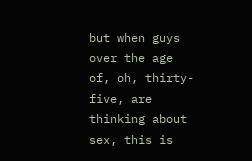but when guys over the age of, oh, thirty-five, are thinking about sex, this is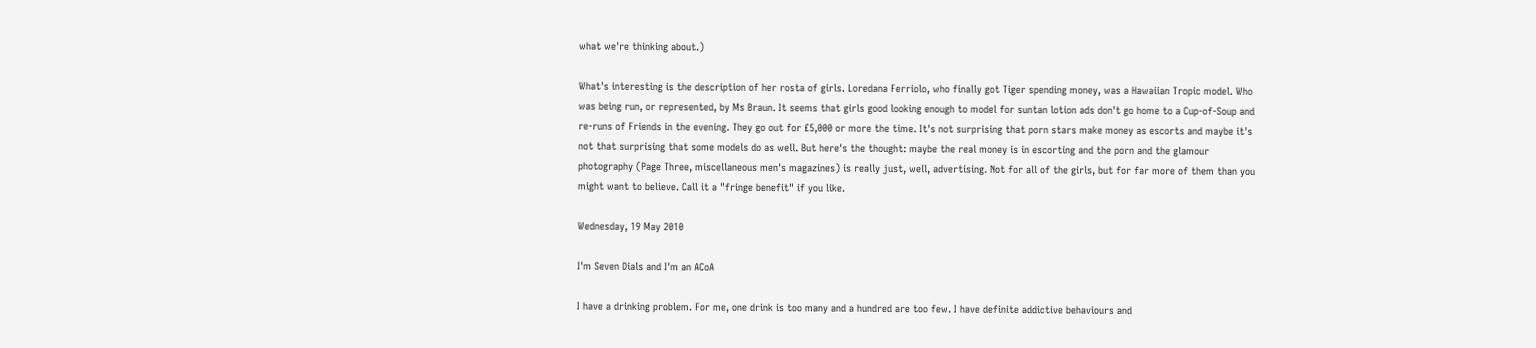what we're thinking about.)

What's interesting is the description of her rosta of girls. Loredana Ferriolo, who finally got Tiger spending money, was a Hawaiian Tropic model. Who was being run, or represented, by Ms Braun. It seems that girls good looking enough to model for suntan lotion ads don't go home to a Cup-of-Soup and re-runs of Friends in the evening. They go out for £5,000 or more the time. It's not surprising that porn stars make money as escorts and maybe it's not that surprising that some models do as well. But here's the thought: maybe the real money is in escorting and the porn and the glamour photography (Page Three, miscellaneous men's magazines) is really just, well, advertising. Not for all of the girls, but for far more of them than you might want to believe. Call it a "fringe benefit" if you like.

Wednesday, 19 May 2010

I'm Seven Dials and I'm an ACoA

I have a drinking problem. For me, one drink is too many and a hundred are too few. I have definite addictive behaviours and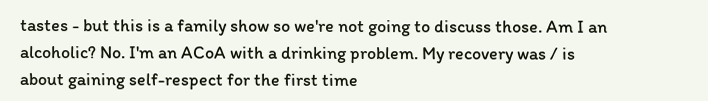tastes - but this is a family show so we're not going to discuss those. Am I an alcoholic? No. I'm an ACoA with a drinking problem. My recovery was / is about gaining self-respect for the first time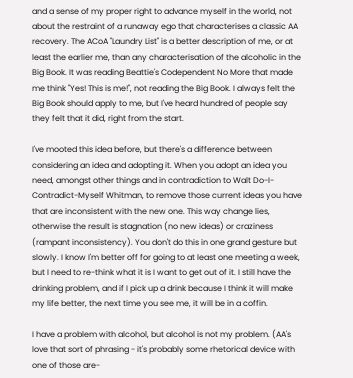and a sense of my proper right to advance myself in the world, not about the restraint of a runaway ego that characterises a classic AA recovery. The ACoA "Laundry List" is a better description of me, or at least the earlier me, than any characterisation of the alcoholic in the Big Book. It was reading Beattie's Codependent No More that made me think "Yes! This is me!", not reading the Big Book. I always felt the Big Book should apply to me, but I've heard hundred of people say they felt that it did, right from the start.

I've mooted this idea before, but there's a difference between considering an idea and adopting it. When you adopt an idea you need, amongst other things and in contradiction to Walt Do-I-Contradict-Myself Whitman, to remove those current ideas you have that are inconsistent with the new one. This way change lies, otherwise the result is stagnation (no new ideas) or craziness (rampant inconsistency). You don't do this in one grand gesture but slowly. I know I'm better off for going to at least one meeting a week, but I need to re-think what it is I want to get out of it. I still have the drinking problem, and if I pick up a drink because I think it will make my life better, the next time you see me, it will be in a coffin.

I have a problem with alcohol, but alcohol is not my problem. (AA's love that sort of phrasing - it's probably some rhetorical device with one of those are-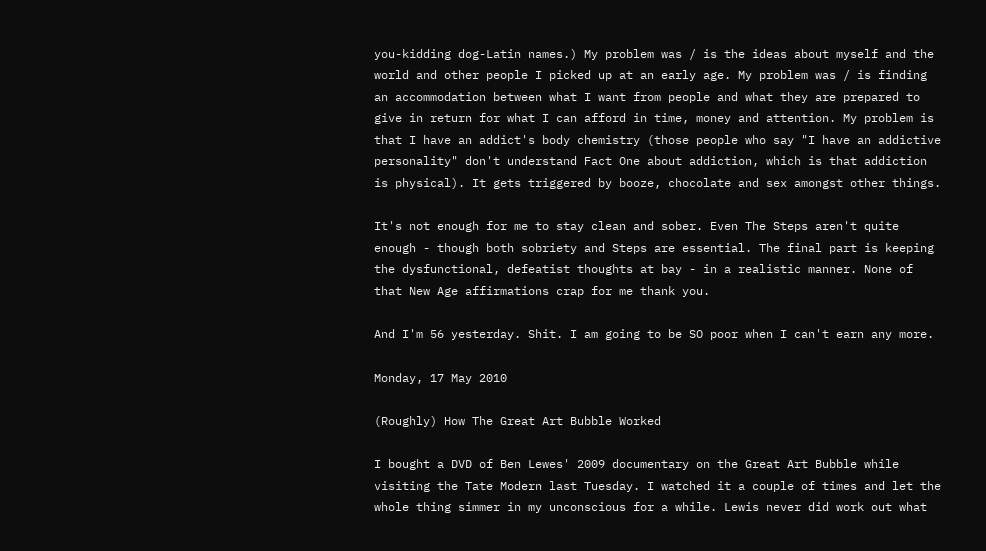you-kidding dog-Latin names.) My problem was / is the ideas about myself and the world and other people I picked up at an early age. My problem was / is finding an accommodation between what I want from people and what they are prepared to give in return for what I can afford in time, money and attention. My problem is that I have an addict's body chemistry (those people who say "I have an addictive personality" don't understand Fact One about addiction, which is that addiction is physical). It gets triggered by booze, chocolate and sex amongst other things.

It's not enough for me to stay clean and sober. Even The Steps aren't quite enough - though both sobriety and Steps are essential. The final part is keeping the dysfunctional, defeatist thoughts at bay - in a realistic manner. None of that New Age affirmations crap for me thank you.

And I'm 56 yesterday. Shit. I am going to be SO poor when I can't earn any more.

Monday, 17 May 2010

(Roughly) How The Great Art Bubble Worked

I bought a DVD of Ben Lewes' 2009 documentary on the Great Art Bubble while visiting the Tate Modern last Tuesday. I watched it a couple of times and let the whole thing simmer in my unconscious for a while. Lewis never did work out what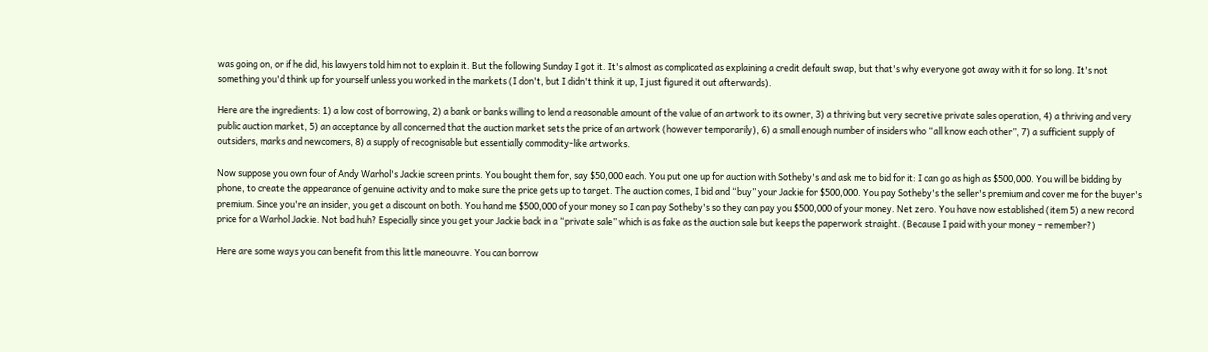was going on, or if he did, his lawyers told him not to explain it. But the following Sunday I got it. It's almost as complicated as explaining a credit default swap, but that's why everyone got away with it for so long. It's not something you'd think up for yourself unless you worked in the markets (I don't, but I didn't think it up, I just figured it out afterwards).

Here are the ingredients: 1) a low cost of borrowing, 2) a bank or banks willing to lend a reasonable amount of the value of an artwork to its owner, 3) a thriving but very secretive private sales operation, 4) a thriving and very public auction market, 5) an acceptance by all concerned that the auction market sets the price of an artwork (however temporarily), 6) a small enough number of insiders who “all know each other”, 7) a sufficient supply of outsiders, marks and newcomers, 8) a supply of recognisable but essentially commodity-like artworks.

Now suppose you own four of Andy Warhol's Jackie screen prints. You bought them for, say $50,000 each. You put one up for auction with Sotheby's and ask me to bid for it: I can go as high as $500,000. You will be bidding by phone, to create the appearance of genuine activity and to make sure the price gets up to target. The auction comes, I bid and “buy” your Jackie for $500,000. You pay Sotheby's the seller's premium and cover me for the buyer's premium. Since you're an insider, you get a discount on both. You hand me $500,000 of your money so I can pay Sotheby's so they can pay you $500,000 of your money. Net zero. You have now established (item 5) a new record price for a Warhol Jackie. Not bad huh? Especially since you get your Jackie back in a “private sale” which is as fake as the auction sale but keeps the paperwork straight. (Because I paid with your money – remember?)

Here are some ways you can benefit from this little maneouvre. You can borrow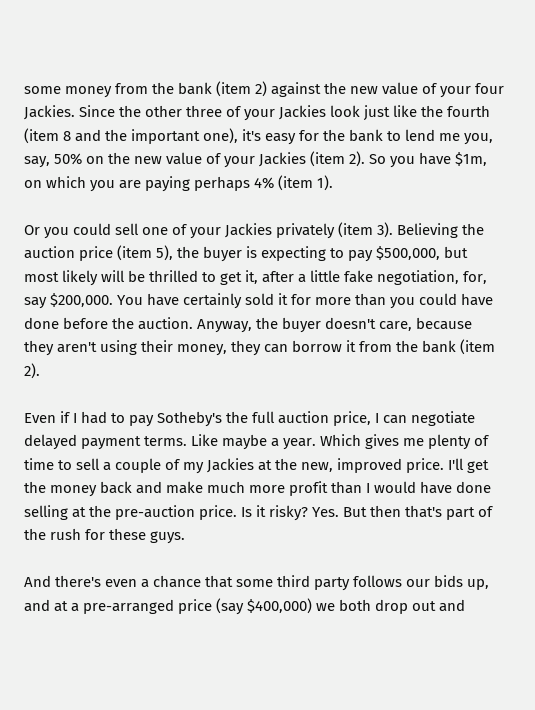some money from the bank (item 2) against the new value of your four Jackies. Since the other three of your Jackies look just like the fourth (item 8 and the important one), it's easy for the bank to lend me you, say, 50% on the new value of your Jackies (item 2). So you have $1m, on which you are paying perhaps 4% (item 1).

Or you could sell one of your Jackies privately (item 3). Believing the auction price (item 5), the buyer is expecting to pay $500,000, but most likely will be thrilled to get it, after a little fake negotiation, for, say $200,000. You have certainly sold it for more than you could have done before the auction. Anyway, the buyer doesn't care, because they aren't using their money, they can borrow it from the bank (item 2).

Even if I had to pay Sotheby's the full auction price, I can negotiate delayed payment terms. Like maybe a year. Which gives me plenty of time to sell a couple of my Jackies at the new, improved price. I'll get the money back and make much more profit than I would have done selling at the pre-auction price. Is it risky? Yes. But then that's part of the rush for these guys.

And there's even a chance that some third party follows our bids up, and at a pre-arranged price (say $400,000) we both drop out and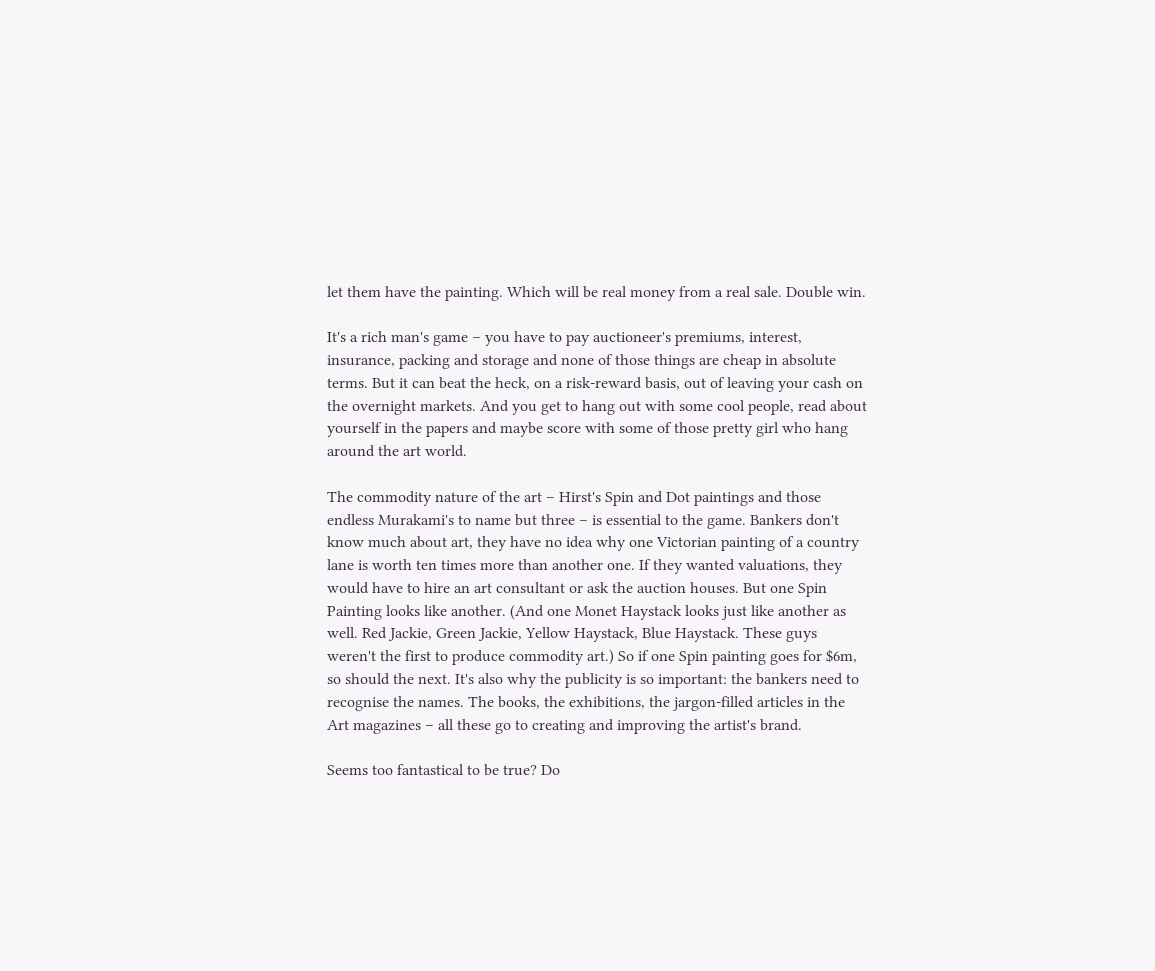let them have the painting. Which will be real money from a real sale. Double win.

It's a rich man's game – you have to pay auctioneer's premiums, interest, insurance, packing and storage and none of those things are cheap in absolute terms. But it can beat the heck, on a risk-reward basis, out of leaving your cash on the overnight markets. And you get to hang out with some cool people, read about yourself in the papers and maybe score with some of those pretty girl who hang around the art world.

The commodity nature of the art – Hirst's Spin and Dot paintings and those endless Murakami's to name but three – is essential to the game. Bankers don't know much about art, they have no idea why one Victorian painting of a country lane is worth ten times more than another one. If they wanted valuations, they would have to hire an art consultant or ask the auction houses. But one Spin Painting looks like another. (And one Monet Haystack looks just like another as well. Red Jackie, Green Jackie, Yellow Haystack, Blue Haystack. These guys weren't the first to produce commodity art.) So if one Spin painting goes for $6m, so should the next. It's also why the publicity is so important: the bankers need to recognise the names. The books, the exhibitions, the jargon-filled articles in the Art magazines – all these go to creating and improving the artist's brand.

Seems too fantastical to be true? Do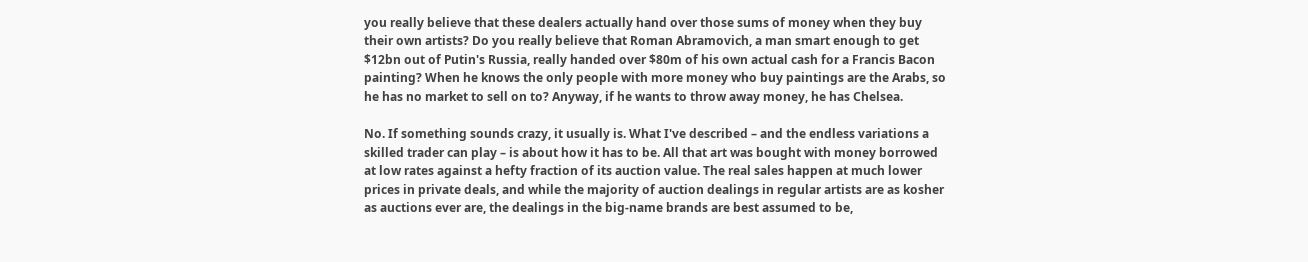you really believe that these dealers actually hand over those sums of money when they buy their own artists? Do you really believe that Roman Abramovich, a man smart enough to get $12bn out of Putin's Russia, really handed over $80m of his own actual cash for a Francis Bacon painting? When he knows the only people with more money who buy paintings are the Arabs, so he has no market to sell on to? Anyway, if he wants to throw away money, he has Chelsea.

No. If something sounds crazy, it usually is. What I've described – and the endless variations a skilled trader can play – is about how it has to be. All that art was bought with money borrowed at low rates against a hefty fraction of its auction value. The real sales happen at much lower prices in private deals, and while the majority of auction dealings in regular artists are as kosher as auctions ever are, the dealings in the big-name brands are best assumed to be,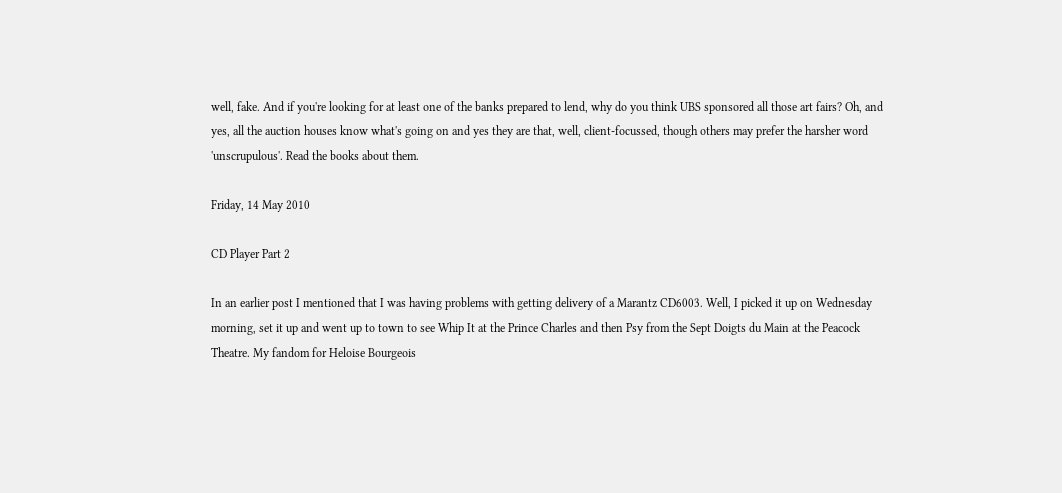well, fake. And if you're looking for at least one of the banks prepared to lend, why do you think UBS sponsored all those art fairs? Oh, and yes, all the auction houses know what's going on and yes they are that, well, client-focussed, though others may prefer the harsher word 'unscrupulous'. Read the books about them.

Friday, 14 May 2010

CD Player Part 2

In an earlier post I mentioned that I was having problems with getting delivery of a Marantz CD6003. Well, I picked it up on Wednesday morning, set it up and went up to town to see Whip It at the Prince Charles and then Psy from the Sept Doigts du Main at the Peacock Theatre. My fandom for Heloise Bourgeois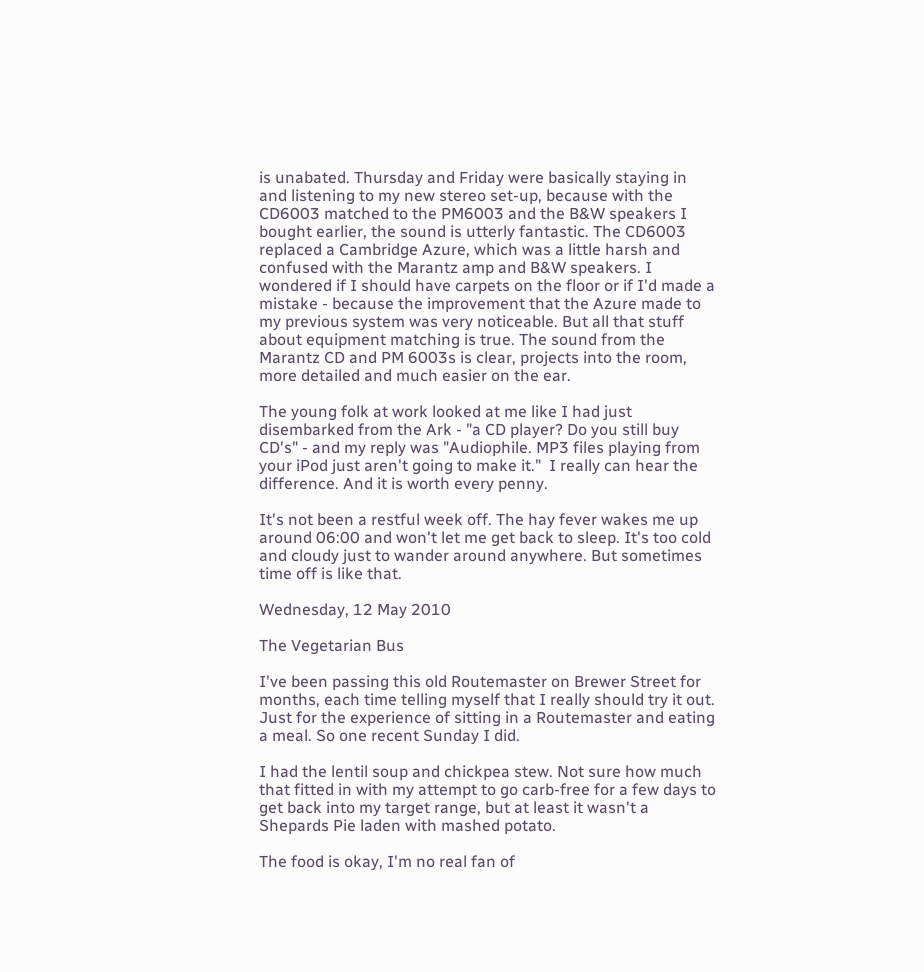is unabated. Thursday and Friday were basically staying in and listening to my new stereo set-up, because with the CD6003 matched to the PM6003 and the B&W speakers I bought earlier, the sound is utterly fantastic. The CD6003 replaced a Cambridge Azure, which was a little harsh and confused with the Marantz amp and B&W speakers. I wondered if I should have carpets on the floor or if I'd made a mistake - because the improvement that the Azure made to my previous system was very noticeable. But all that stuff about equipment matching is true. The sound from the Marantz CD and PM 6003s is clear, projects into the room, more detailed and much easier on the ear.

The young folk at work looked at me like I had just disembarked from the Ark - "a CD player? Do you still buy CD's" - and my reply was "Audiophile. MP3 files playing from your iPod just aren't going to make it."  I really can hear the difference. And it is worth every penny.

It's not been a restful week off. The hay fever wakes me up around 06:00 and won't let me get back to sleep. It's too cold and cloudy just to wander around anywhere. But sometimes time off is like that.

Wednesday, 12 May 2010

The Vegetarian Bus

I've been passing this old Routemaster on Brewer Street for months, each time telling myself that I really should try it out. Just for the experience of sitting in a Routemaster and eating a meal. So one recent Sunday I did.

I had the lentil soup and chickpea stew. Not sure how much that fitted in with my attempt to go carb-free for a few days to get back into my target range, but at least it wasn't a Shepards Pie laden with mashed potato.

The food is okay, I'm no real fan of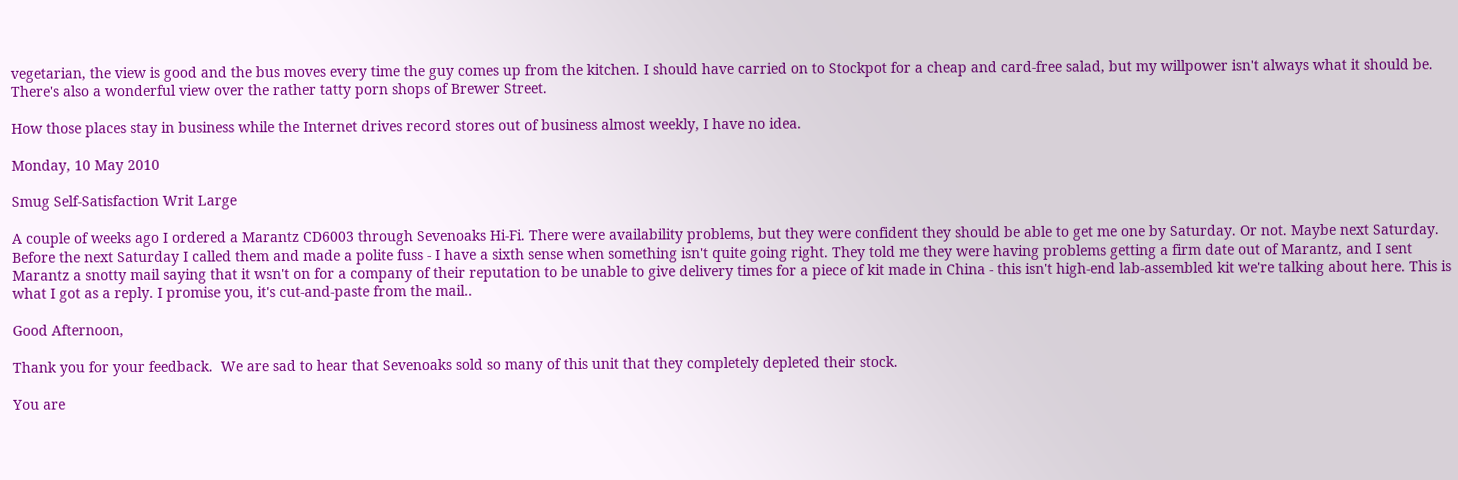vegetarian, the view is good and the bus moves every time the guy comes up from the kitchen. I should have carried on to Stockpot for a cheap and card-free salad, but my willpower isn't always what it should be. There's also a wonderful view over the rather tatty porn shops of Brewer Street.

How those places stay in business while the Internet drives record stores out of business almost weekly, I have no idea.

Monday, 10 May 2010

Smug Self-Satisfaction Writ Large

A couple of weeks ago I ordered a Marantz CD6003 through Sevenoaks Hi-Fi. There were availability problems, but they were confident they should be able to get me one by Saturday. Or not. Maybe next Saturday. Before the next Saturday I called them and made a polite fuss - I have a sixth sense when something isn't quite going right. They told me they were having problems getting a firm date out of Marantz, and I sent Marantz a snotty mail saying that it wsn't on for a company of their reputation to be unable to give delivery times for a piece of kit made in China - this isn't high-end lab-assembled kit we're talking about here. This is what I got as a reply. I promise you, it's cut-and-paste from the mail..

Good Afternoon,

Thank you for your feedback.  We are sad to hear that Sevenoaks sold so many of this unit that they completely depleted their stock.

You are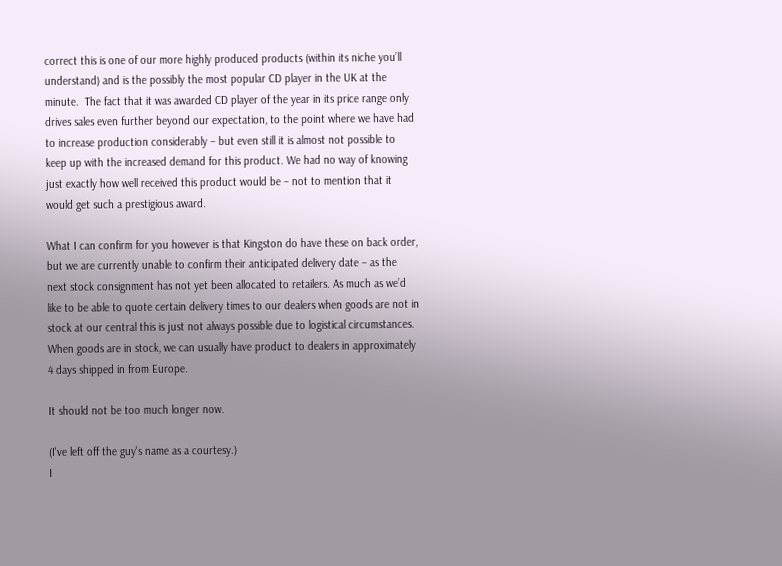correct this is one of our more highly produced products (within its niche you’ll understand) and is the possibly the most popular CD player in the UK at the minute.  The fact that it was awarded CD player of the year in its price range only drives sales even further beyond our expectation, to the point where we have had to increase production considerably – but even still it is almost not possible to keep up with the increased demand for this product. We had no way of knowing just exactly how well received this product would be – not to mention that it would get such a prestigious award.

What I can confirm for you however is that Kingston do have these on back order, but we are currently unable to confirm their anticipated delivery date – as the next stock consignment has not yet been allocated to retailers. As much as we’d like to be able to quote certain delivery times to our dealers when goods are not in stock at our central this is just not always possible due to logistical circumstances. When goods are in stock, we can usually have product to dealers in approximately 4 days shipped in from Europe.

It should not be too much longer now.

(I've left off the guy's name as a courtesy.)
I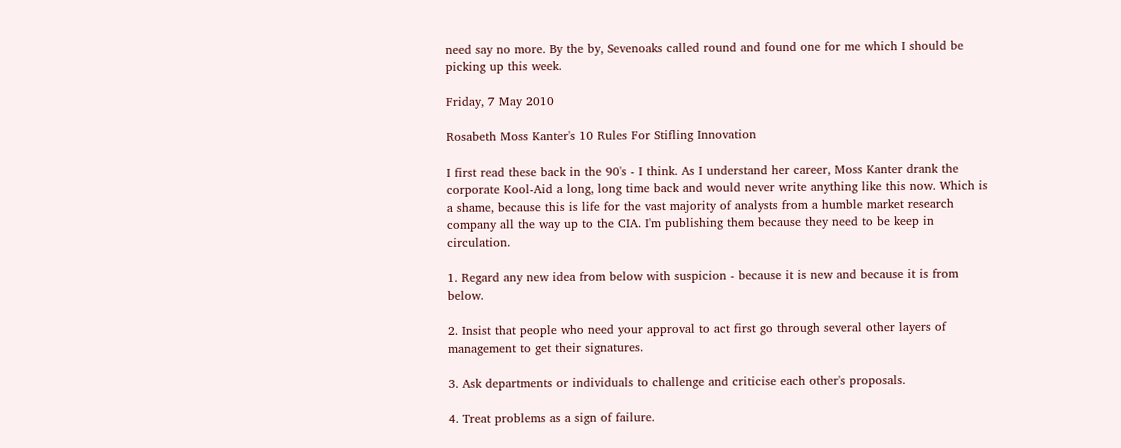need say no more. By the by, Sevenoaks called round and found one for me which I should be picking up this week.

Friday, 7 May 2010

Rosabeth Moss Kanter's 10 Rules For Stifling Innovation

I first read these back in the 90's - I think. As I understand her career, Moss Kanter drank the corporate Kool-Aid a long, long time back and would never write anything like this now. Which is a shame, because this is life for the vast majority of analysts from a humble market research company all the way up to the CIA. I'm publishing them because they need to be keep in circulation.

1. Regard any new idea from below with suspicion - because it is new and because it is from below.

2. Insist that people who need your approval to act first go through several other layers of management to get their signatures.

3. Ask departments or individuals to challenge and criticise each other's proposals.

4. Treat problems as a sign of failure.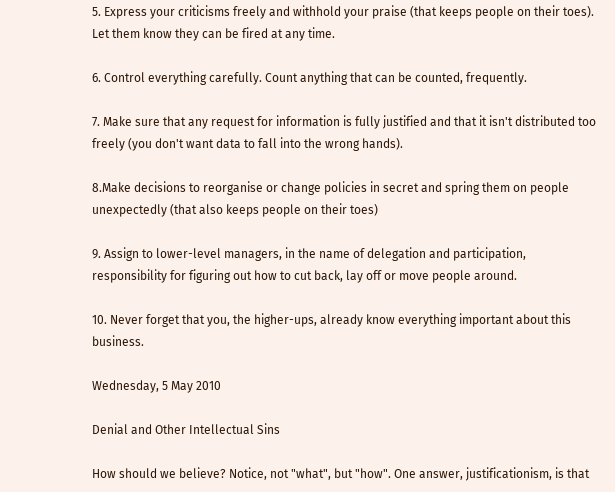5. Express your criticisms freely and withhold your praise (that keeps people on their toes). Let them know they can be fired at any time.

6. Control everything carefully. Count anything that can be counted, frequently.

7. Make sure that any request for information is fully justified and that it isn't distributed too freely (you don't want data to fall into the wrong hands).

8.Make decisions to reorganise or change policies in secret and spring them on people unexpectedly (that also keeps people on their toes)

9. Assign to lower-level managers, in the name of delegation and participation, responsibility for figuring out how to cut back, lay off or move people around.

10. Never forget that you, the higher-ups, already know everything important about this business.

Wednesday, 5 May 2010

Denial and Other Intellectual Sins

How should we believe? Notice, not "what", but "how". One answer, justificationism, is that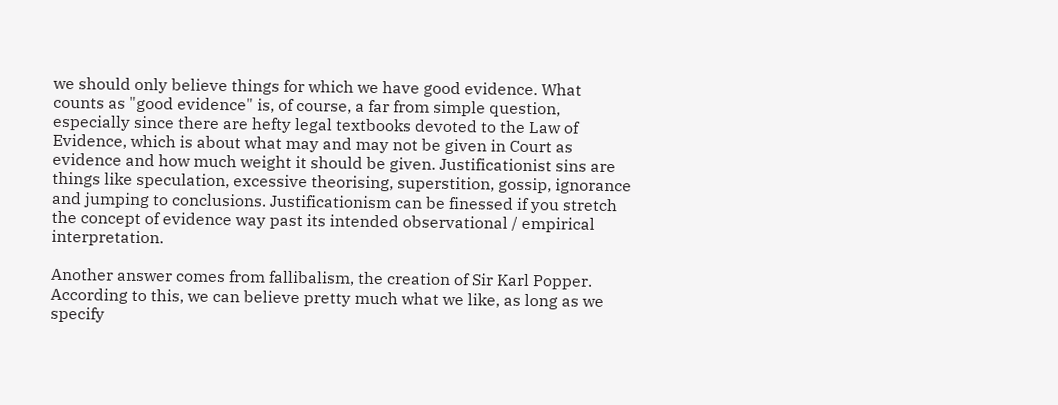we should only believe things for which we have good evidence. What counts as "good evidence" is, of course, a far from simple question, especially since there are hefty legal textbooks devoted to the Law of Evidence, which is about what may and may not be given in Court as evidence and how much weight it should be given. Justificationist sins are things like speculation, excessive theorising, superstition, gossip, ignorance and jumping to conclusions. Justificationism can be finessed if you stretch the concept of evidence way past its intended observational / empirical interpretation.

Another answer comes from fallibalism, the creation of Sir Karl Popper. According to this, we can believe pretty much what we like, as long as we specify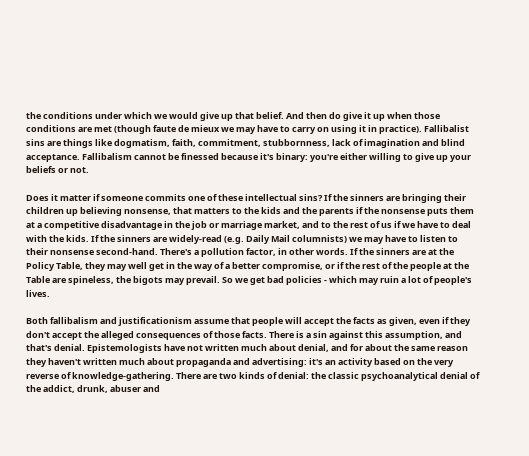the conditions under which we would give up that belief. And then do give it up when those conditions are met (though faute de mieux we may have to carry on using it in practice). Fallibalist sins are things like dogmatism, faith, commitment, stubbornness, lack of imagination and blind acceptance. Fallibalism cannot be finessed because it's binary: you're either willing to give up your beliefs or not.

Does it matter if someone commits one of these intellectual sins? If the sinners are bringing their children up believing nonsense, that matters to the kids and the parents if the nonsense puts them at a competitive disadvantage in the job or marriage market, and to the rest of us if we have to deal with the kids. If the sinners are widely-read (e.g. Daily Mail columnists) we may have to listen to their nonsense second-hand. There's a pollution factor, in other words. If the sinners are at the Policy Table, they may well get in the way of a better compromise, or if the rest of the people at the Table are spineless, the bigots may prevail. So we get bad policies - which may ruin a lot of people's lives.

Both fallibalism and justificationism assume that people will accept the facts as given, even if they don't accept the alleged consequences of those facts. There is a sin against this assumption, and that's denial. Epistemologists have not written much about denial, and for about the same reason they haven't written much about propaganda and advertising: it's an activity based on the very reverse of knowledge-gathering. There are two kinds of denial: the classic psychoanalytical denial of the addict, drunk, abuser and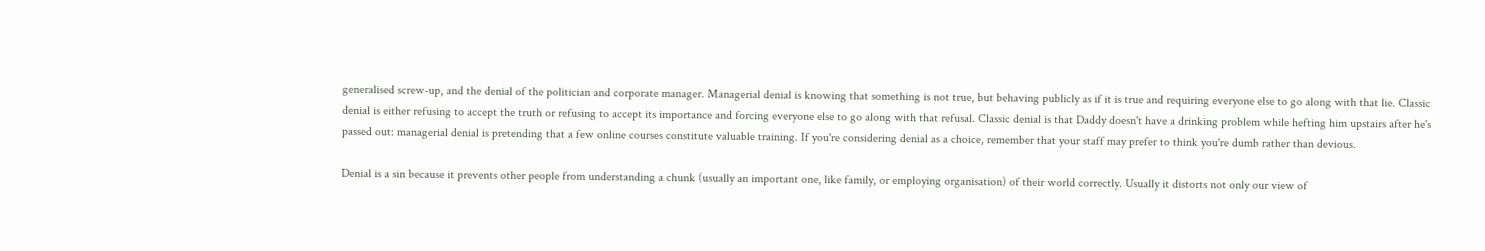generalised screw-up, and the denial of the politician and corporate manager. Managerial denial is knowing that something is not true, but behaving publicly as if it is true and requiring everyone else to go along with that lie. Classic denial is either refusing to accept the truth or refusing to accept its importance and forcing everyone else to go along with that refusal. Classic denial is that Daddy doesn't have a drinking problem while hefting him upstairs after he's passed out: managerial denial is pretending that a few online courses constitute valuable training. If you're considering denial as a choice, remember that your staff may prefer to think you're dumb rather than devious.

Denial is a sin because it prevents other people from understanding a chunk (usually an important one, like family, or employing organisation) of their world correctly. Usually it distorts not only our view of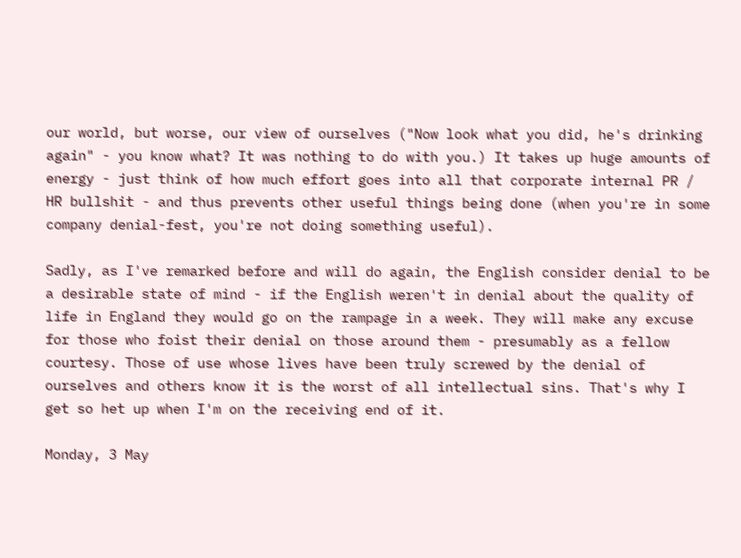our world, but worse, our view of ourselves ("Now look what you did, he's drinking again" - you know what? It was nothing to do with you.) It takes up huge amounts of energy - just think of how much effort goes into all that corporate internal PR / HR bullshit - and thus prevents other useful things being done (when you're in some company denial-fest, you're not doing something useful).

Sadly, as I've remarked before and will do again, the English consider denial to be a desirable state of mind - if the English weren't in denial about the quality of life in England they would go on the rampage in a week. They will make any excuse for those who foist their denial on those around them - presumably as a fellow courtesy. Those of use whose lives have been truly screwed by the denial of ourselves and others know it is the worst of all intellectual sins. That's why I get so het up when I'm on the receiving end of it.

Monday, 3 May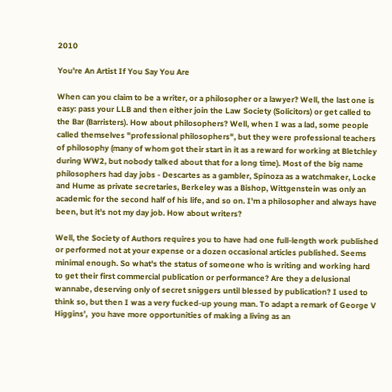2010

You're An Artist If You Say You Are

When can you claim to be a writer, or a philosopher or a lawyer? Well, the last one is easy: pass your LLB and then either join the Law Society (Solicitors) or get called to the Bar (Barristers). How about philosophers? Well, when I was a lad, some people called themselves "professional philosophers", but they were professional teachers of philosophy (many of whom got their start in it as a reward for working at Bletchley during WW2, but nobody talked about that for a long time). Most of the big name philosophers had day jobs - Descartes as a gambler, Spinoza as a watchmaker, Locke and Hume as private secretaries, Berkeley was a Bishop, Wittgenstein was only an academic for the second half of his life, and so on. I'm a philosopher and always have been, but it's not my day job. How about writers?

Well, the Society of Authors requires you to have had one full-length work published or performed not at your expense or a dozen occasional articles published. Seems minimal enough. So what's the status of someone who is writing and working hard to get their first commercial publication or performance? Are they a delusional wannabe, deserving only of secret sniggers until blessed by publication? I used to think so, but then I was a very fucked-up young man. To adapt a remark of George V Higgins',  you have more opportunities of making a living as an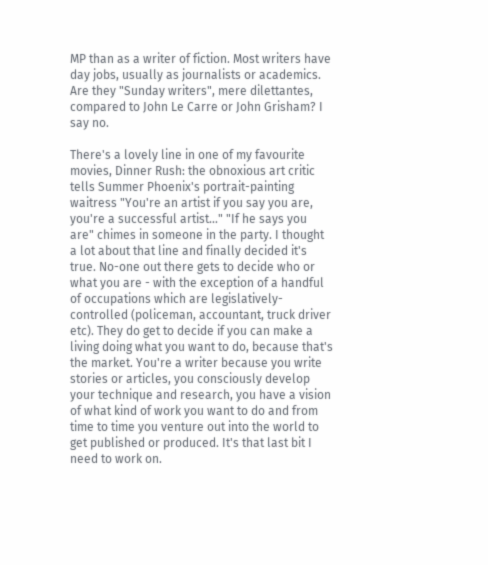MP than as a writer of fiction. Most writers have day jobs, usually as journalists or academics. Are they "Sunday writers", mere dilettantes, compared to John Le Carre or John Grisham? I say no.

There's a lovely line in one of my favourite movies, Dinner Rush: the obnoxious art critic tells Summer Phoenix's portrait-painting waitress "You're an artist if you say you are, you're a successful artist..." "If he says you are" chimes in someone in the party. I thought a lot about that line and finally decided it's true. No-one out there gets to decide who or what you are - with the exception of a handful of occupations which are legislatively-controlled (policeman, accountant, truck driver etc). They do get to decide if you can make a living doing what you want to do, because that's the market. You're a writer because you write stories or articles, you consciously develop your technique and research, you have a vision of what kind of work you want to do and from time to time you venture out into the world to get published or produced. It's that last bit I need to work on.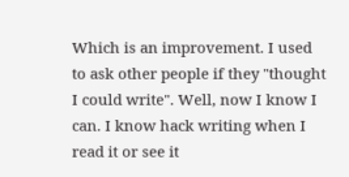Which is an improvement. I used to ask other people if they "thought I could write". Well, now I know I can. I know hack writing when I read it or see it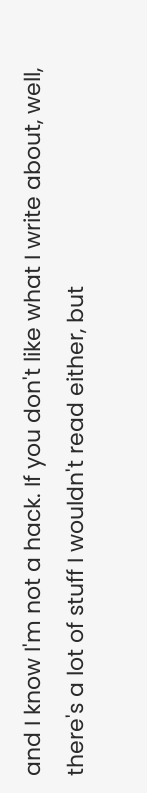and I know I'm not a hack. If you don't like what I write about, well, there's a lot of stuff I wouldn't read either, but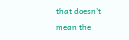that doesn't mean the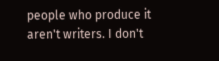people who produce it aren't writers. I don't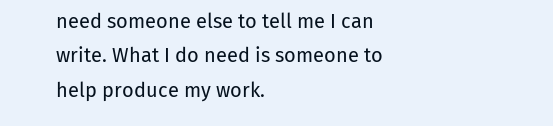need someone else to tell me I can write. What I do need is someone to help produce my work.